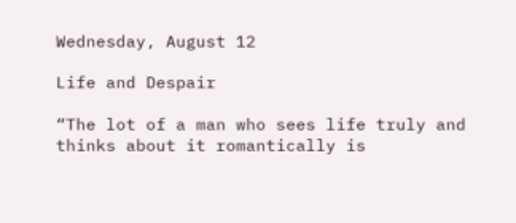Wednesday, August 12

Life and Despair

“The lot of a man who sees life truly and thinks about it romantically is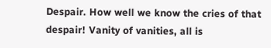Despair. How well we know the cries of that despair! Vanity of vanities, all is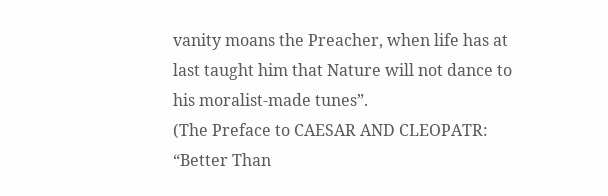vanity moans the Preacher, when life has at last taught him that Nature will not dance to his moralist-made tunes”.
(The Preface to CAESAR AND CLEOPATR: “Better Than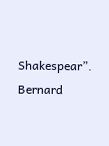Shakespear”. Bernard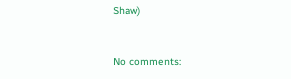Shaw)


No comments: